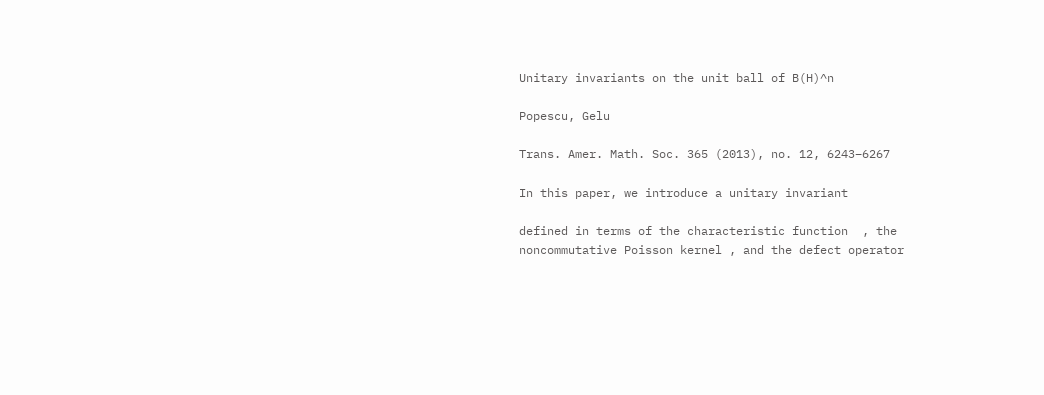Unitary invariants on the unit ball of B(H)^n

Popescu, Gelu

Trans. Amer. Math. Soc. 365 (2013), no. 12, 6243–6267

In this paper, we introduce a unitary invariant

defined in terms of the characteristic function  , the noncommutative Poisson kernel , and the defect operator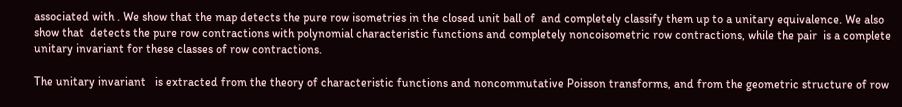associated with . We show that the map detects the pure row isometries in the closed unit ball of  and completely classify them up to a unitary equivalence. We also show that  detects the pure row contractions with polynomial characteristic functions and completely noncoisometric row contractions, while the pair  is a complete unitary invariant for these classes of row contractions.

The unitary invariant   is extracted from the theory of characteristic functions and noncommutative Poisson transforms, and from the geometric structure of row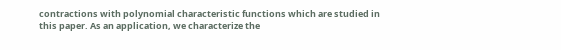contractions with polynomial characteristic functions which are studied in this paper. As an application, we characterize the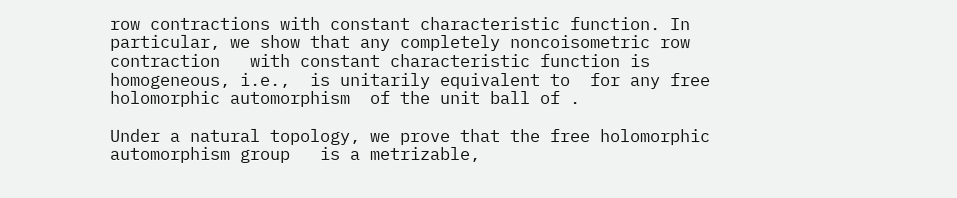row contractions with constant characteristic function. In particular, we show that any completely noncoisometric row contraction   with constant characteristic function is homogeneous, i.e.,  is unitarily equivalent to  for any free holomorphic automorphism  of the unit ball of .

Under a natural topology, we prove that the free holomorphic automorphism group   is a metrizable,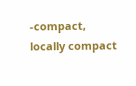-compact, locally compact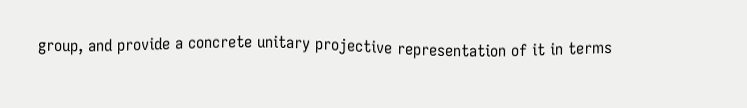group, and provide a concrete unitary projective representation of it in terms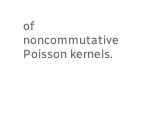of noncommutative Poisson kernels.